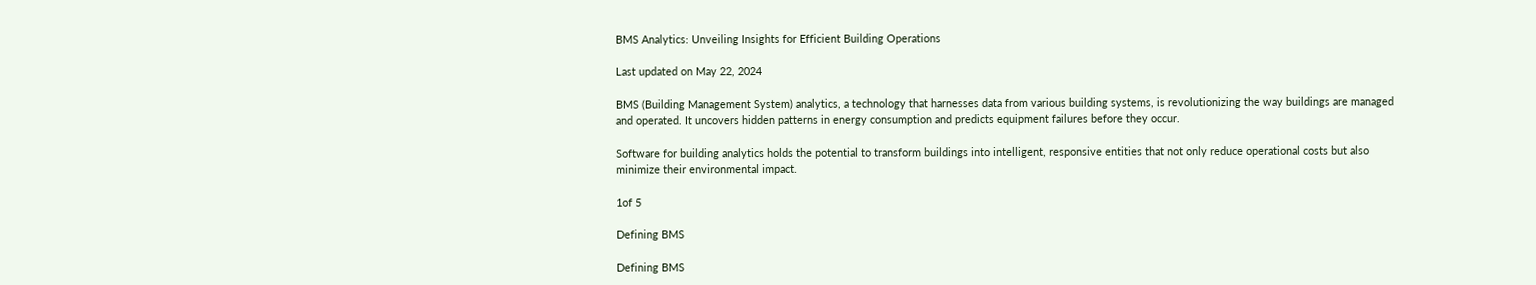BMS Analytics: Unveiling Insights for Efficient Building Operations

Last updated on May 22, 2024

BMS (Building Management System) analytics, a technology that harnesses data from various building systems, is revolutionizing the way buildings are managed and operated. It uncovers hidden patterns in energy consumption and predicts equipment failures before they occur.

Software for building analytics holds the potential to transform buildings into intelligent, responsive entities that not only reduce operational costs but also minimize their environmental impact.

1of 5

Defining BMS

Defining BMS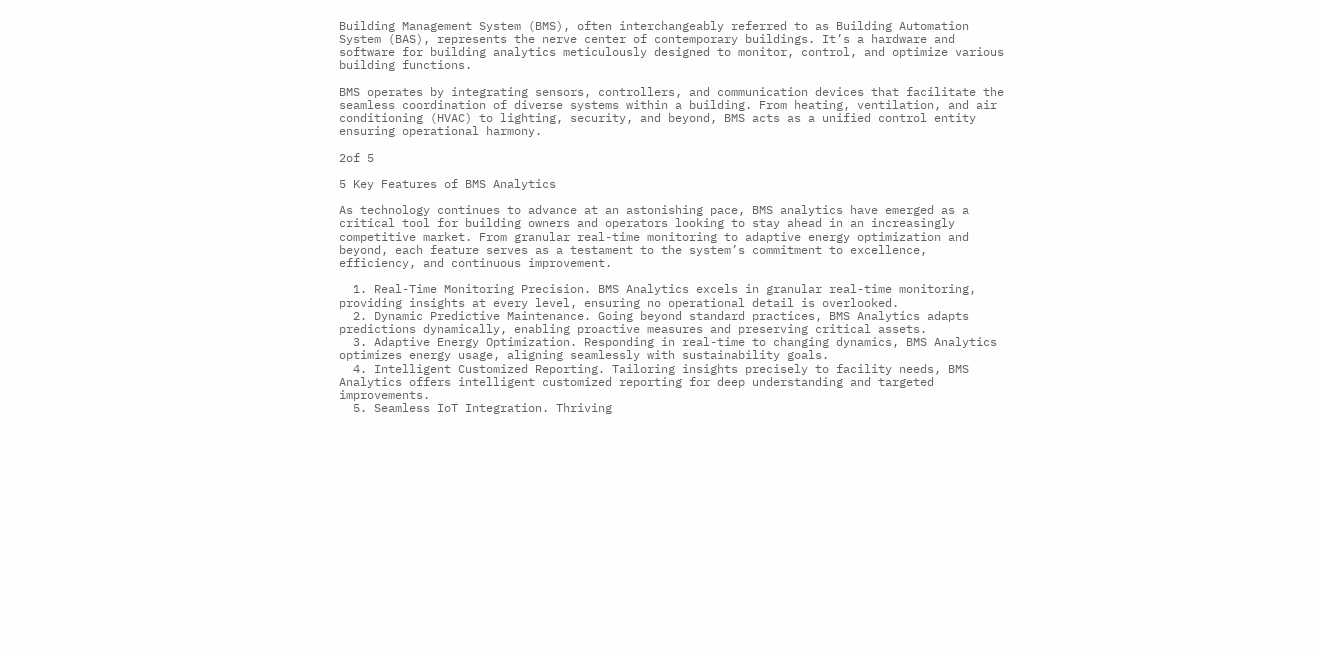Building Management System (BMS), often interchangeably referred to as Building Automation System (BAS), represents the nerve center of contemporary buildings. It’s a hardware and software for building analytics meticulously designed to monitor, control, and optimize various building functions.

BMS operates by integrating sensors, controllers, and communication devices that facilitate the seamless coordination of diverse systems within a building. From heating, ventilation, and air conditioning (HVAC) to lighting, security, and beyond, BMS acts as a unified control entity ensuring operational harmony.

2of 5

5 Key Features of BMS Analytics

As technology continues to advance at an astonishing pace, BMS analytics have emerged as a critical tool for building owners and operators looking to stay ahead in an increasingly competitive market. From granular real-time monitoring to adaptive energy optimization and beyond, each feature serves as a testament to the system’s commitment to excellence, efficiency, and continuous improvement.

  1. Real-Time Monitoring Precision. BMS Analytics excels in granular real-time monitoring, providing insights at every level, ensuring no operational detail is overlooked.
  2. Dynamic Predictive Maintenance. Going beyond standard practices, BMS Analytics adapts predictions dynamically, enabling proactive measures and preserving critical assets.
  3. Adaptive Energy Optimization. Responding in real-time to changing dynamics, BMS Analytics optimizes energy usage, aligning seamlessly with sustainability goals.
  4. Intelligent Customized Reporting. Tailoring insights precisely to facility needs, BMS Analytics offers intelligent customized reporting for deep understanding and targeted improvements.
  5. Seamless IoT Integration. Thriving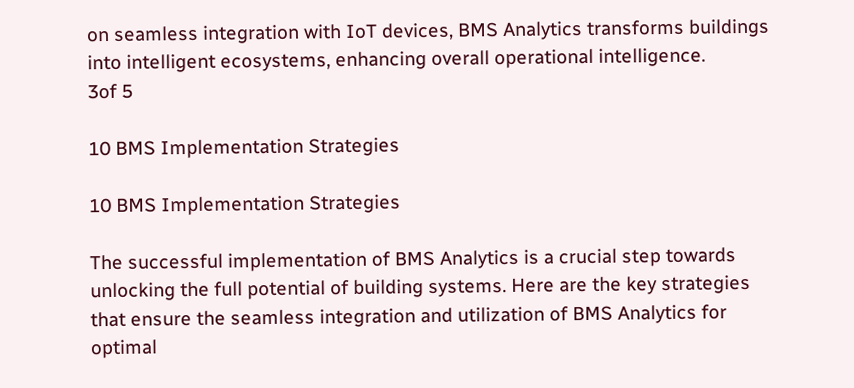on seamless integration with IoT devices, BMS Analytics transforms buildings into intelligent ecosystems, enhancing overall operational intelligence.
3of 5

10 BMS Implementation Strategies

10 BMS Implementation Strategies

The successful implementation of BMS Analytics is a crucial step towards unlocking the full potential of building systems. Here are the key strategies that ensure the seamless integration and utilization of BMS Analytics for optimal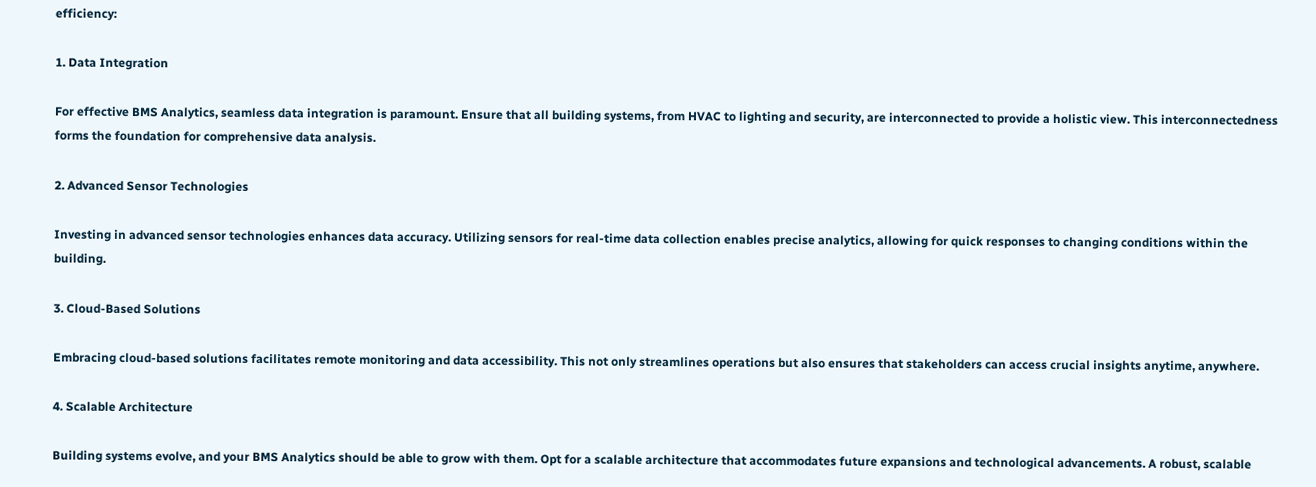efficiency:

1. Data Integration

For effective BMS Analytics, seamless data integration is paramount. Ensure that all building systems, from HVAC to lighting and security, are interconnected to provide a holistic view. This interconnectedness forms the foundation for comprehensive data analysis.

2. Advanced Sensor Technologies

Investing in advanced sensor technologies enhances data accuracy. Utilizing sensors for real-time data collection enables precise analytics, allowing for quick responses to changing conditions within the building.

3. Cloud-Based Solutions

Embracing cloud-based solutions facilitates remote monitoring and data accessibility. This not only streamlines operations but also ensures that stakeholders can access crucial insights anytime, anywhere.

4. Scalable Architecture

Building systems evolve, and your BMS Analytics should be able to grow with them. Opt for a scalable architecture that accommodates future expansions and technological advancements. A robust, scalable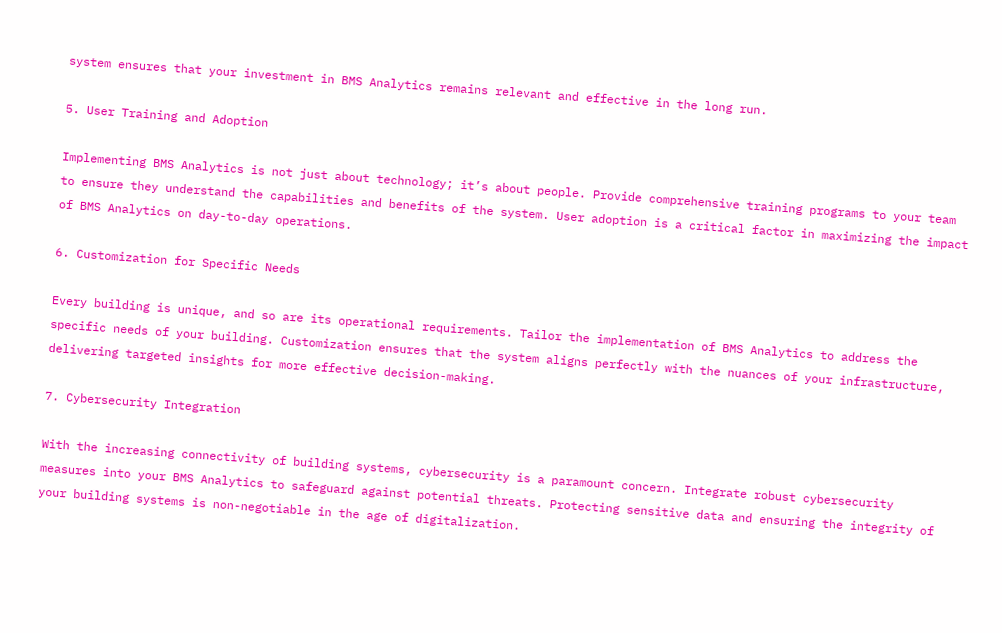system ensures that your investment in BMS Analytics remains relevant and effective in the long run.

5. User Training and Adoption

Implementing BMS Analytics is not just about technology; it’s about people. Provide comprehensive training programs to your team to ensure they understand the capabilities and benefits of the system. User adoption is a critical factor in maximizing the impact of BMS Analytics on day-to-day operations.

6. Customization for Specific Needs

Every building is unique, and so are its operational requirements. Tailor the implementation of BMS Analytics to address the specific needs of your building. Customization ensures that the system aligns perfectly with the nuances of your infrastructure, delivering targeted insights for more effective decision-making.

7. Cybersecurity Integration

With the increasing connectivity of building systems, cybersecurity is a paramount concern. Integrate robust cybersecurity measures into your BMS Analytics to safeguard against potential threats. Protecting sensitive data and ensuring the integrity of your building systems is non-negotiable in the age of digitalization.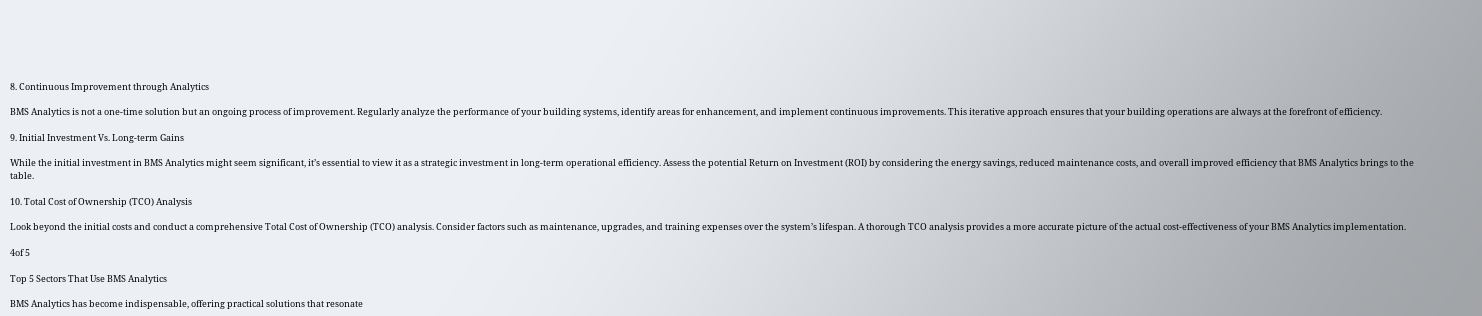8. Continuous Improvement through Analytics

BMS Analytics is not a one-time solution but an ongoing process of improvement. Regularly analyze the performance of your building systems, identify areas for enhancement, and implement continuous improvements. This iterative approach ensures that your building operations are always at the forefront of efficiency.

9. Initial Investment Vs. Long-term Gains

While the initial investment in BMS Analytics might seem significant, it’s essential to view it as a strategic investment in long-term operational efficiency. Assess the potential Return on Investment (ROI) by considering the energy savings, reduced maintenance costs, and overall improved efficiency that BMS Analytics brings to the table.

10. Total Cost of Ownership (TCO) Analysis

Look beyond the initial costs and conduct a comprehensive Total Cost of Ownership (TCO) analysis. Consider factors such as maintenance, upgrades, and training expenses over the system’s lifespan. A thorough TCO analysis provides a more accurate picture of the actual cost-effectiveness of your BMS Analytics implementation.

4of 5

Top 5 Sectors That Use BMS Analytics

BMS Analytics has become indispensable, offering practical solutions that resonate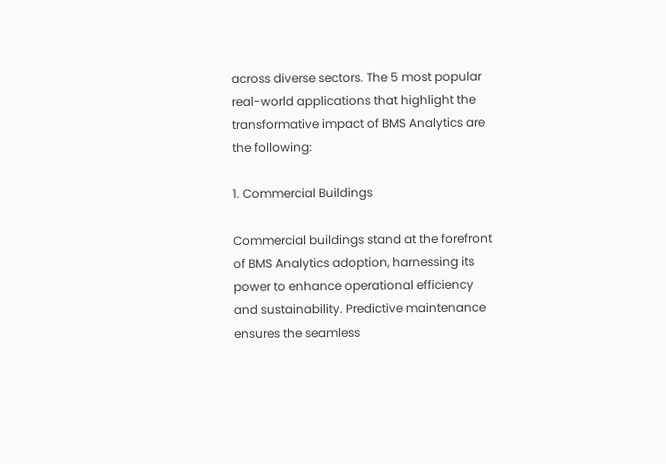across diverse sectors. The 5 most popular real-world applications that highlight the transformative impact of BMS Analytics are the following:

1. Commercial Buildings

Commercial buildings stand at the forefront of BMS Analytics adoption, harnessing its power to enhance operational efficiency and sustainability. Predictive maintenance ensures the seamless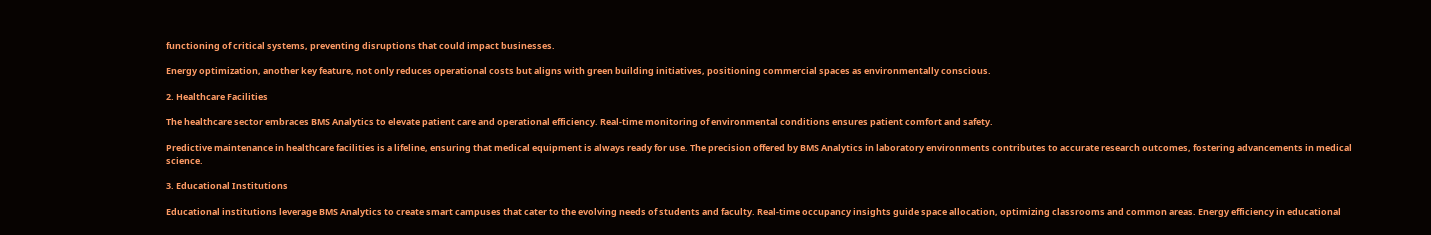functioning of critical systems, preventing disruptions that could impact businesses.

Energy optimization, another key feature, not only reduces operational costs but aligns with green building initiatives, positioning commercial spaces as environmentally conscious.

2. Healthcare Facilities

The healthcare sector embraces BMS Analytics to elevate patient care and operational efficiency. Real-time monitoring of environmental conditions ensures patient comfort and safety.

Predictive maintenance in healthcare facilities is a lifeline, ensuring that medical equipment is always ready for use. The precision offered by BMS Analytics in laboratory environments contributes to accurate research outcomes, fostering advancements in medical science.

3. Educational Institutions

Educational institutions leverage BMS Analytics to create smart campuses that cater to the evolving needs of students and faculty. Real-time occupancy insights guide space allocation, optimizing classrooms and common areas. Energy efficiency in educational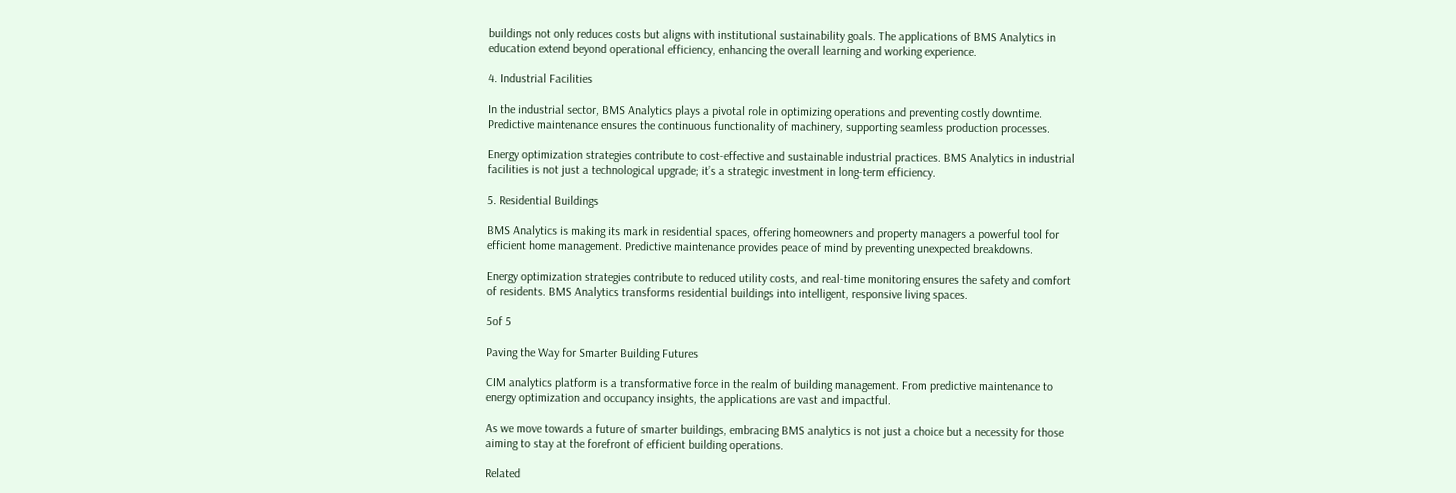buildings not only reduces costs but aligns with institutional sustainability goals. The applications of BMS Analytics in education extend beyond operational efficiency, enhancing the overall learning and working experience.

4. Industrial Facilities

In the industrial sector, BMS Analytics plays a pivotal role in optimizing operations and preventing costly downtime. Predictive maintenance ensures the continuous functionality of machinery, supporting seamless production processes.

Energy optimization strategies contribute to cost-effective and sustainable industrial practices. BMS Analytics in industrial facilities is not just a technological upgrade; it’s a strategic investment in long-term efficiency.

5. Residential Buildings

BMS Analytics is making its mark in residential spaces, offering homeowners and property managers a powerful tool for efficient home management. Predictive maintenance provides peace of mind by preventing unexpected breakdowns.

Energy optimization strategies contribute to reduced utility costs, and real-time monitoring ensures the safety and comfort of residents. BMS Analytics transforms residential buildings into intelligent, responsive living spaces.

5of 5

Paving the Way for Smarter Building Futures

CIM analytics platform is a transformative force in the realm of building management. From predictive maintenance to energy optimization and occupancy insights, the applications are vast and impactful.

As we move towards a future of smarter buildings, embracing BMS analytics is not just a choice but a necessity for those aiming to stay at the forefront of efficient building operations.

Related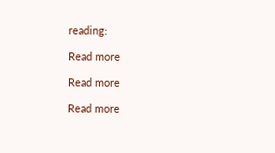reading:

Read more

Read more

Read more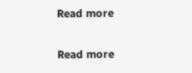Read more

Read more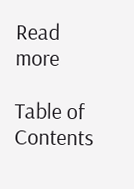Read more

Table of Contents